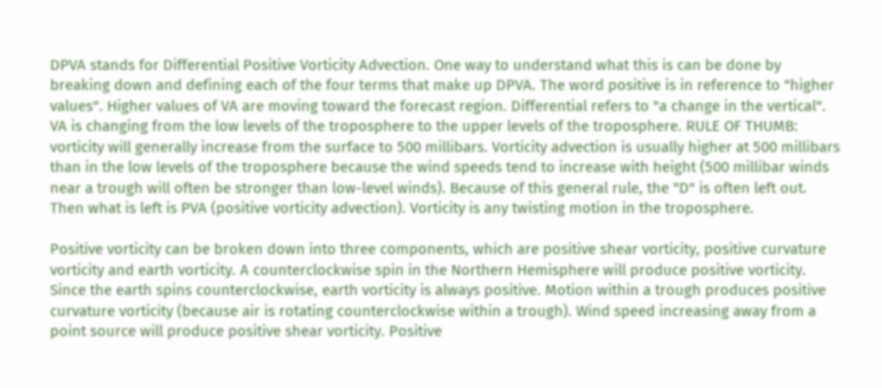DPVA stands for Differential Positive Vorticity Advection. One way to understand what this is can be done by breaking down and defining each of the four terms that make up DPVA. The word positive is in reference to "higher values". Higher values of VA are moving toward the forecast region. Differential refers to "a change in the vertical". VA is changing from the low levels of the troposphere to the upper levels of the troposphere. RULE OF THUMB: vorticity will generally increase from the surface to 500 millibars. Vorticity advection is usually higher at 500 millibars than in the low levels of the troposphere because the wind speeds tend to increase with height (500 millibar winds near a trough will often be stronger than low-level winds). Because of this general rule, the "D" is often left out. Then what is left is PVA (positive vorticity advection). Vorticity is any twisting motion in the troposphere.

Positive vorticity can be broken down into three components, which are positive shear vorticity, positive curvature vorticity and earth vorticity. A counterclockwise spin in the Northern Hemisphere will produce positive vorticity. Since the earth spins counterclockwise, earth vorticity is always positive. Motion within a trough produces positive curvature vorticity (because air is rotating counterclockwise within a trough). Wind speed increasing away from a point source will produce positive shear vorticity. Positive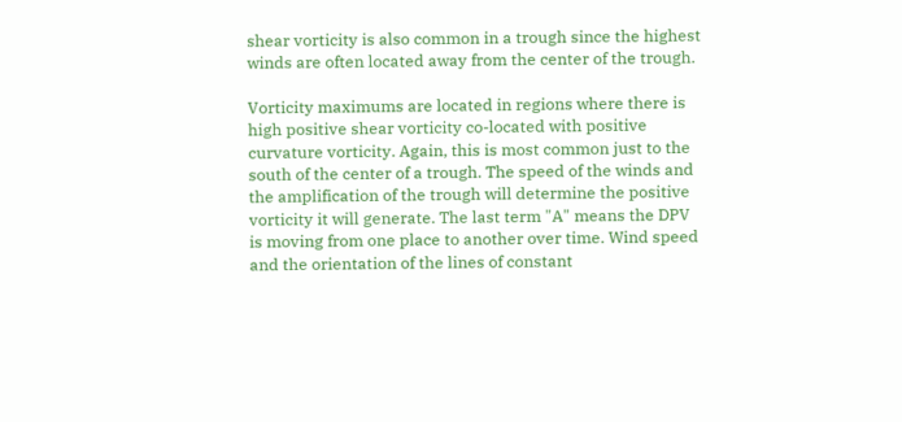shear vorticity is also common in a trough since the highest winds are often located away from the center of the trough.

Vorticity maximums are located in regions where there is high positive shear vorticity co-located with positive curvature vorticity. Again, this is most common just to the south of the center of a trough. The speed of the winds and the amplification of the trough will determine the positive vorticity it will generate. The last term "A" means the DPV is moving from one place to another over time. Wind speed and the orientation of the lines of constant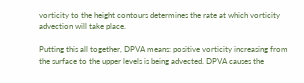vorticity to the height contours determines the rate at which vorticity advection will take place.

Putting this all together, DPVA means: positive vorticity increasing from the surface to the upper levels is being advected. DPVA causes the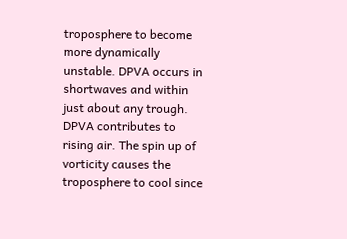troposphere to become more dynamically unstable. DPVA occurs in shortwaves and within just about any trough. DPVA contributes to rising air. The spin up of vorticity causes the troposphere to cool since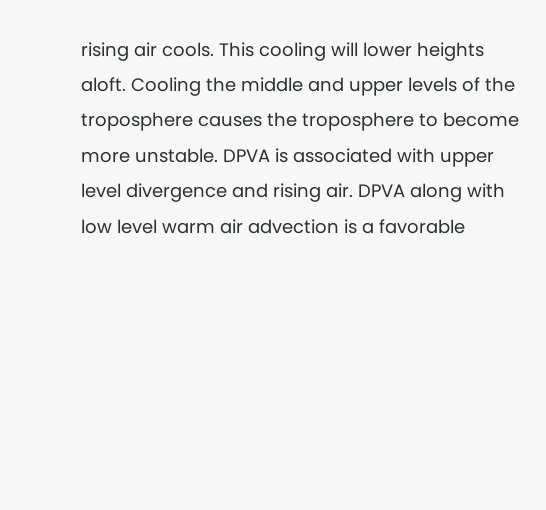rising air cools. This cooling will lower heights aloft. Cooling the middle and upper levels of the troposphere causes the troposphere to become more unstable. DPVA is associated with upper level divergence and rising air. DPVA along with low level warm air advection is a favorable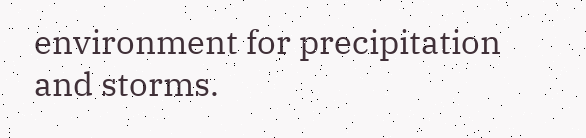environment for precipitation and storms.